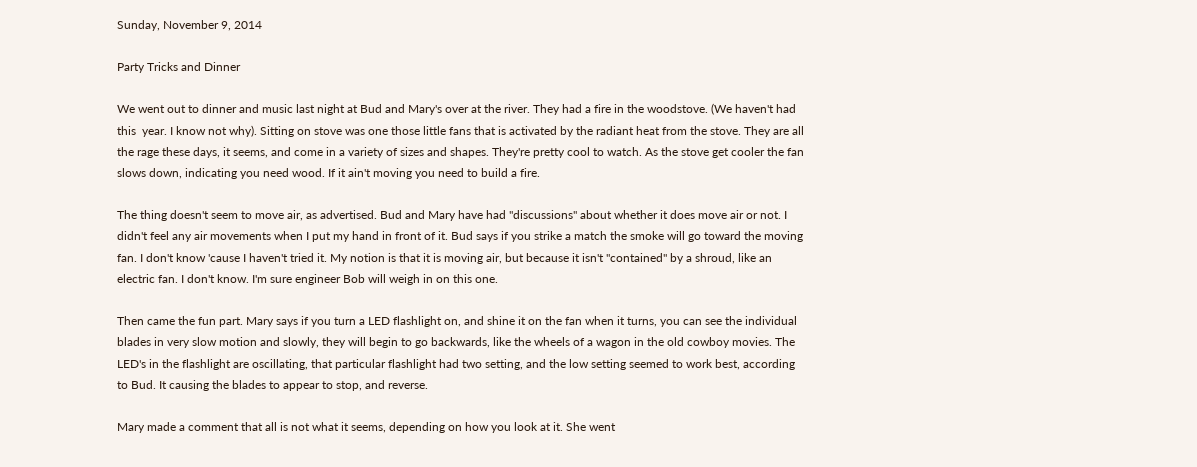Sunday, November 9, 2014

Party Tricks and Dinner

We went out to dinner and music last night at Bud and Mary's over at the river. They had a fire in the woodstove. (We haven't had this  year. I know not why). Sitting on stove was one those little fans that is activated by the radiant heat from the stove. They are all the rage these days, it seems, and come in a variety of sizes and shapes. They're pretty cool to watch. As the stove get cooler the fan slows down, indicating you need wood. If it ain't moving you need to build a fire.

The thing doesn't seem to move air, as advertised. Bud and Mary have had "discussions" about whether it does move air or not. I didn't feel any air movements when I put my hand in front of it. Bud says if you strike a match the smoke will go toward the moving fan. I don't know 'cause I haven't tried it. My notion is that it is moving air, but because it isn't "contained" by a shroud, like an electric fan. I don't know. I'm sure engineer Bob will weigh in on this one.

Then came the fun part. Mary says if you turn a LED flashlight on, and shine it on the fan when it turns, you can see the individual blades in very slow motion and slowly, they will begin to go backwards, like the wheels of a wagon in the old cowboy movies. The LED's in the flashlight are oscillating, that particular flashlight had two setting, and the low setting seemed to work best, according to Bud. It causing the blades to appear to stop, and reverse.

Mary made a comment that all is not what it seems, depending on how you look at it. She went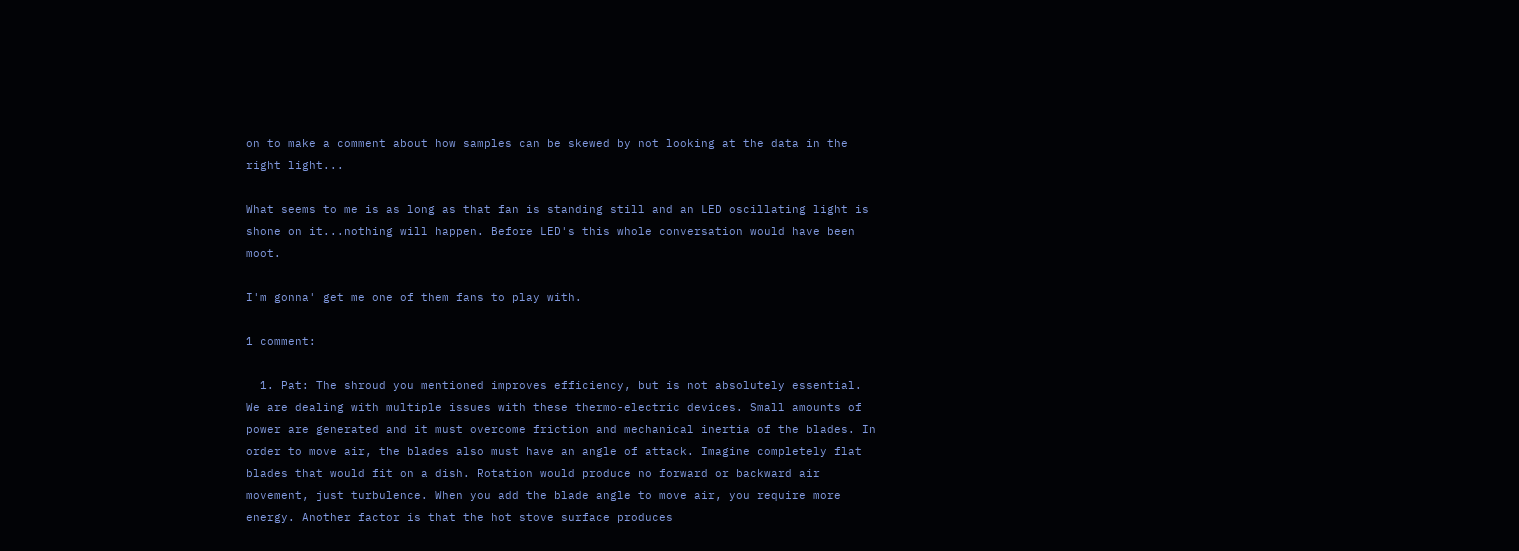on to make a comment about how samples can be skewed by not looking at the data in the right light...

What seems to me is as long as that fan is standing still and an LED oscillating light is shone on it...nothing will happen. Before LED's this whole conversation would have been moot.

I'm gonna' get me one of them fans to play with.

1 comment:

  1. Pat: The shroud you mentioned improves efficiency, but is not absolutely essential. We are dealing with multiple issues with these thermo-electric devices. Small amounts of power are generated and it must overcome friction and mechanical inertia of the blades. In order to move air, the blades also must have an angle of attack. Imagine completely flat blades that would fit on a dish. Rotation would produce no forward or backward air movement, just turbulence. When you add the blade angle to move air, you require more energy. Another factor is that the hot stove surface produces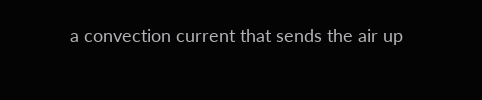a convection current that sends the air up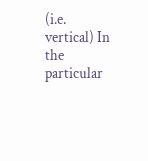(i.e. vertical) In the particular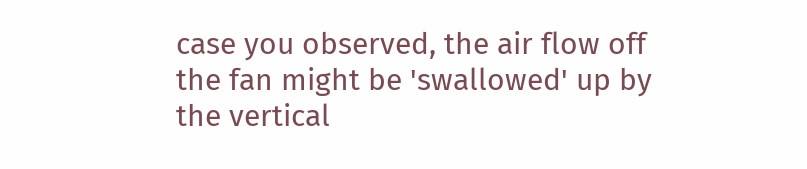case you observed, the air flow off the fan might be 'swallowed' up by the vertical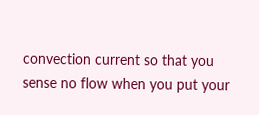convection current so that you sense no flow when you put your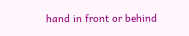hand in front or behind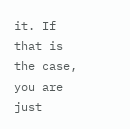it. If that is the case, you are just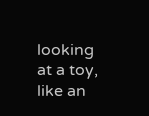looking at a toy, like an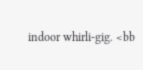indoor whirli-gig. <bb